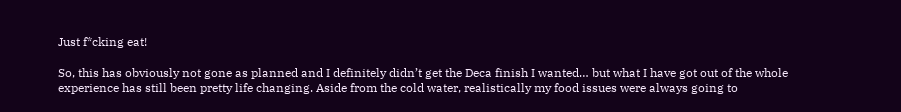Just f*cking eat!

So, this has obviously not gone as planned and I definitely didn’t get the Deca finish I wanted… but what I have got out of the whole experience has still been pretty life changing. Aside from the cold water, realistically my food issues were always going to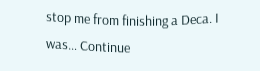stop me from finishing a Deca. I was… Continue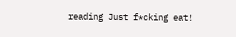reading Just f*cking eat!